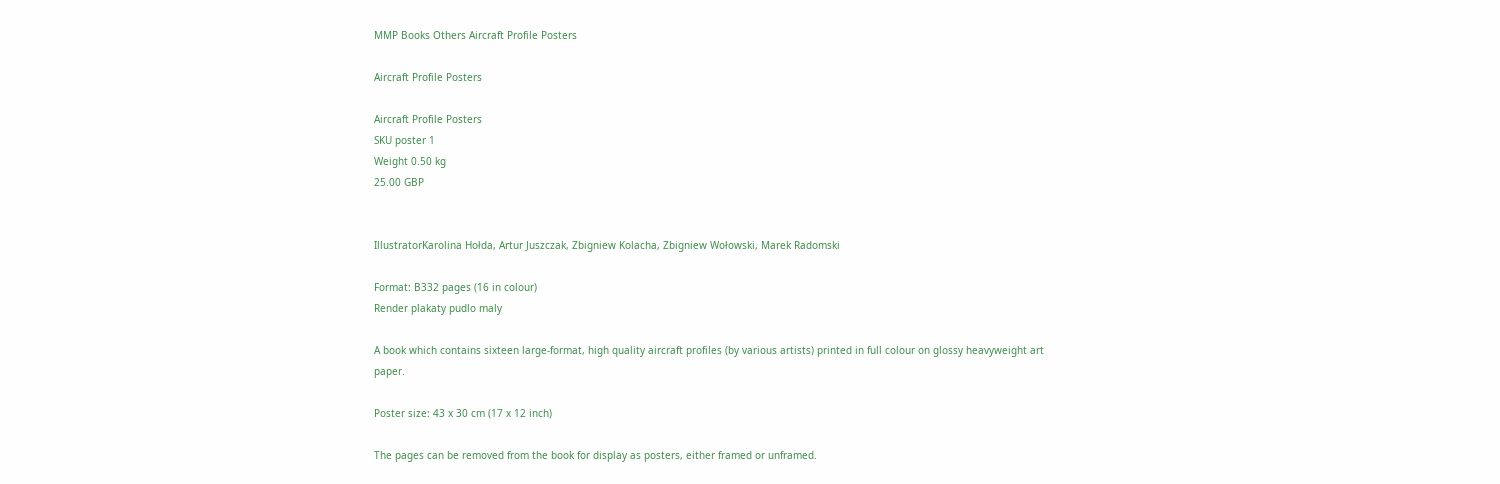MMP Books Others Aircraft Profile Posters

Aircraft Profile Posters

Aircraft Profile Posters
SKU poster 1
Weight 0.50 kg
25.00 GBP


IllustratorKarolina Hołda, Artur Juszczak, Zbigniew Kolacha, Zbigniew Wołowski, Marek Radomski

Format: B332 pages (16 in colour)
Render plakaty pudlo maly

A book which contains sixteen large-format, high quality aircraft profiles (by various artists) printed in full colour on glossy heavyweight art paper.

Poster size: 43 x 30 cm (17 x 12 inch)

The pages can be removed from the book for display as posters, either framed or unframed.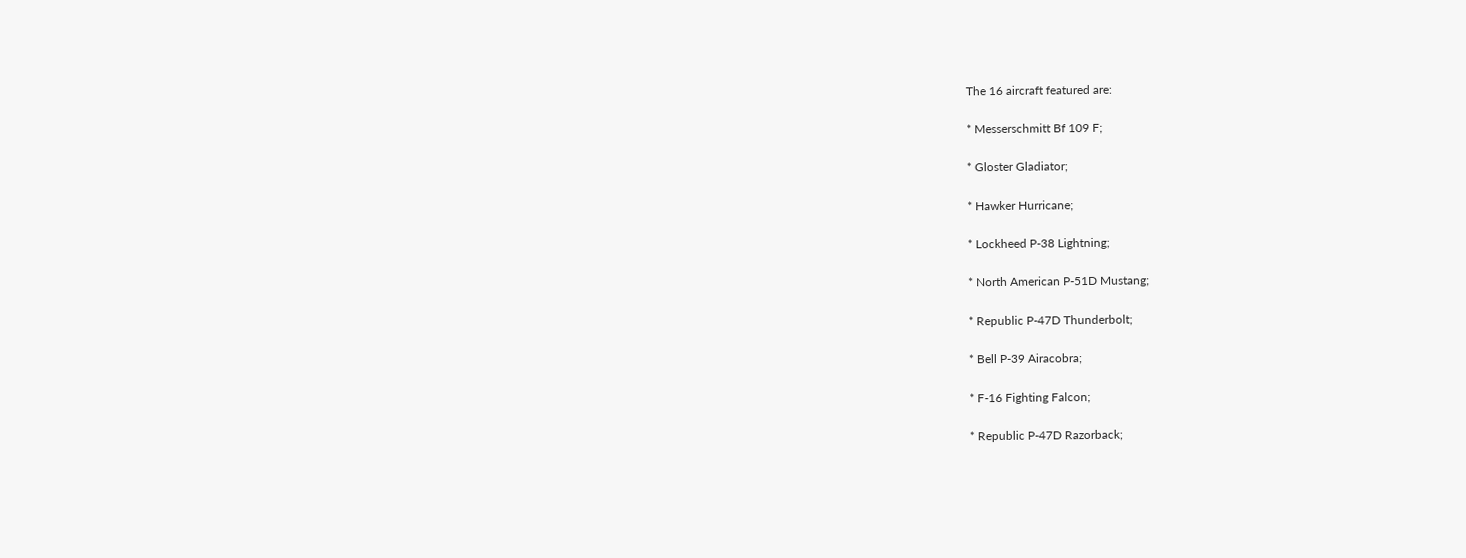The 16 aircraft featured are:

* Messerschmitt Bf 109 F;

* Gloster Gladiator;

* Hawker Hurricane;

* Lockheed P-38 Lightning;

* North American P-51D Mustang;

* Republic P-47D Thunderbolt;

* Bell P-39 Airacobra;

* F-16 Fighting Falcon;

* Republic P-47D Razorback;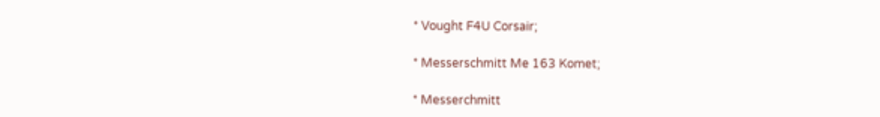* Vought F4U Corsair;

* Messerschmitt Me 163 Komet;

* Messerchmitt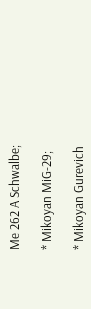Me 262 A Schwalbe;

* Mikoyan MiG-29;

* Mikoyan Gurevich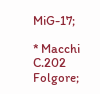MiG-17;

* Macchi C.202 Folgore;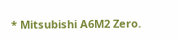* Mitsubishi A6M2 Zero.